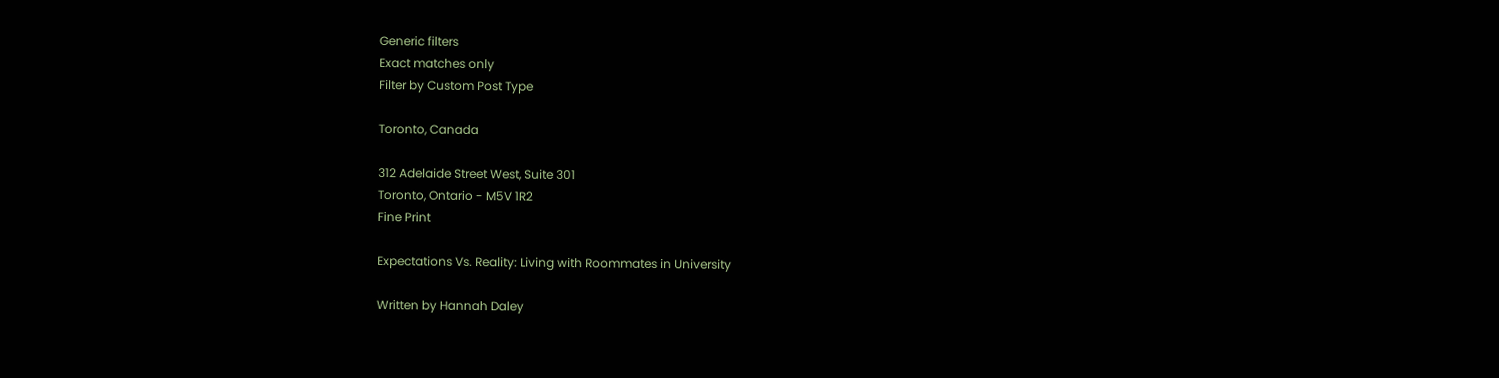Generic filters
Exact matches only
Filter by Custom Post Type

Toronto, Canada

312 Adelaide Street West, Suite 301
Toronto, Ontario - M5V 1R2
Fine Print

Expectations Vs. Reality: Living with Roommates in University

Written by Hannah Daley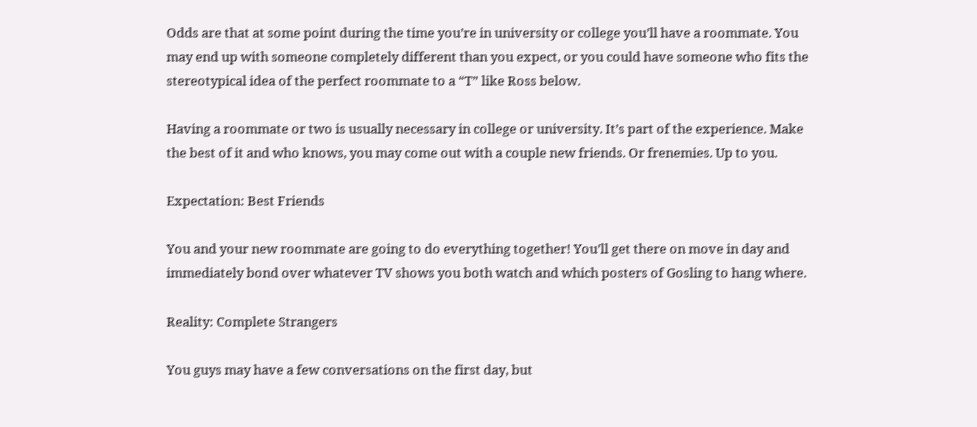Odds are that at some point during the time you’re in university or college you’ll have a roommate. You may end up with someone completely different than you expect, or you could have someone who fits the stereotypical idea of the perfect roommate to a “T” like Ross below.

Having a roommate or two is usually necessary in college or university. It’s part of the experience. Make the best of it and who knows, you may come out with a couple new friends. Or frenemies. Up to you.

Expectation: Best Friends

You and your new roommate are going to do everything together! You’ll get there on move in day and immediately bond over whatever TV shows you both watch and which posters of Gosling to hang where.

Reality: Complete Strangers

You guys may have a few conversations on the first day, but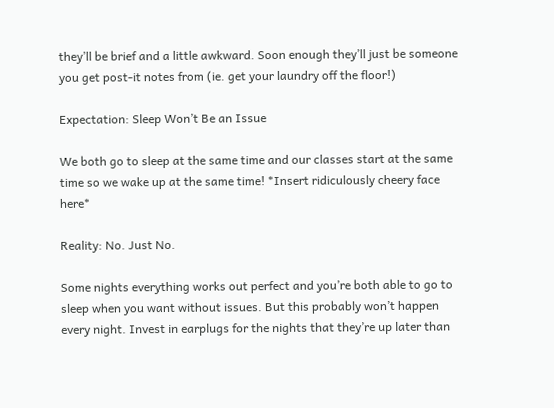they’ll be brief and a little awkward. Soon enough they’ll just be someone you get post-it notes from (ie. get your laundry off the floor!)

Expectation: Sleep Won’t Be an Issue

We both go to sleep at the same time and our classes start at the same time so we wake up at the same time! *Insert ridiculously cheery face here*

Reality: No. Just No.

Some nights everything works out perfect and you’re both able to go to sleep when you want without issues. But this probably won’t happen every night. Invest in earplugs for the nights that they’re up later than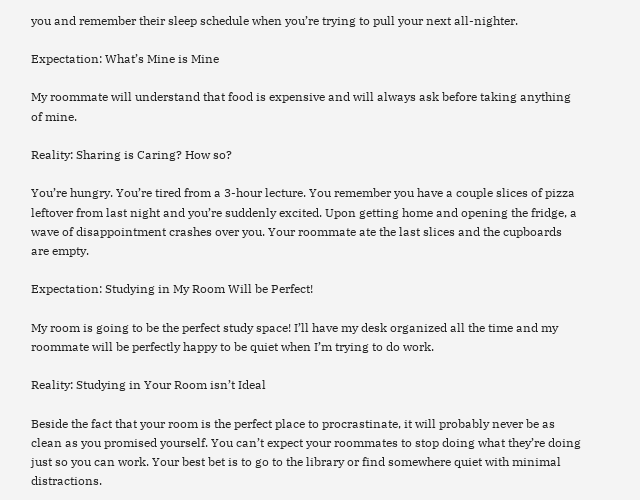you and remember their sleep schedule when you’re trying to pull your next all-nighter.

Expectation: What’s Mine is Mine

My roommate will understand that food is expensive and will always ask before taking anything of mine.

Reality: Sharing is Caring? How so?

You’re hungry. You’re tired from a 3-hour lecture. You remember you have a couple slices of pizza leftover from last night and you’re suddenly excited. Upon getting home and opening the fridge, a wave of disappointment crashes over you. Your roommate ate the last slices and the cupboards are empty.

Expectation: Studying in My Room Will be Perfect!

My room is going to be the perfect study space! I’ll have my desk organized all the time and my roommate will be perfectly happy to be quiet when I’m trying to do work.

Reality: Studying in Your Room isn’t Ideal

Beside the fact that your room is the perfect place to procrastinate, it will probably never be as clean as you promised yourself. You can’t expect your roommates to stop doing what they’re doing just so you can work. Your best bet is to go to the library or find somewhere quiet with minimal distractions.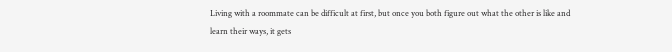Living with a roommate can be difficult at first, but once you both figure out what the other is like and learn their ways, it gets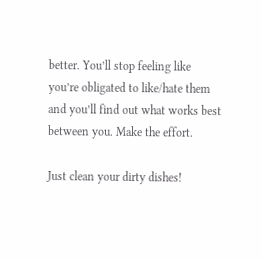better. You’ll stop feeling like you’re obligated to like/hate them and you’ll find out what works best between you. Make the effort.

Just clean your dirty dishes!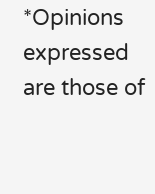*Opinions expressed are those of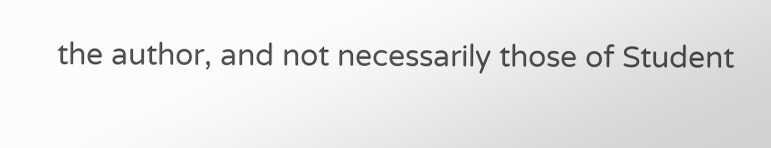the author, and not necessarily those of Student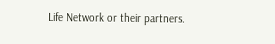Life Network or their partners.